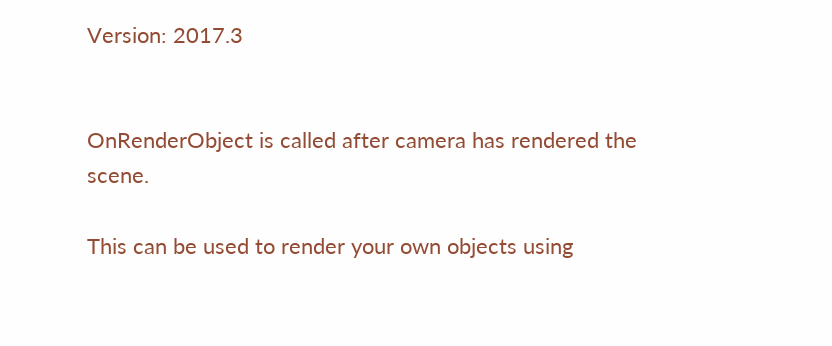Version: 2017.3


OnRenderObject is called after camera has rendered the scene.

This can be used to render your own objects using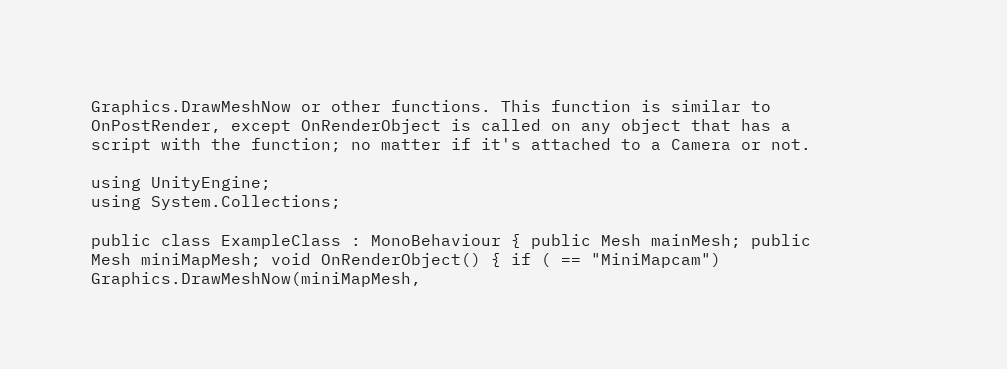Graphics.DrawMeshNow or other functions. This function is similar to OnPostRender, except OnRenderObject is called on any object that has a script with the function; no matter if it's attached to a Camera or not.

using UnityEngine;
using System.Collections;

public class ExampleClass : MonoBehaviour { public Mesh mainMesh; public Mesh miniMapMesh; void OnRenderObject() { if ( == "MiniMapcam") Graphics.DrawMeshNow(miniMapMesh,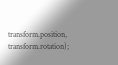transform.position, transform.rotation);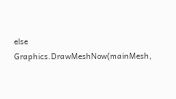else Graphics.DrawMeshNow(mainMesh,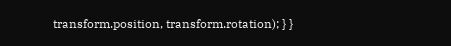transform.position, transform.rotation); } }